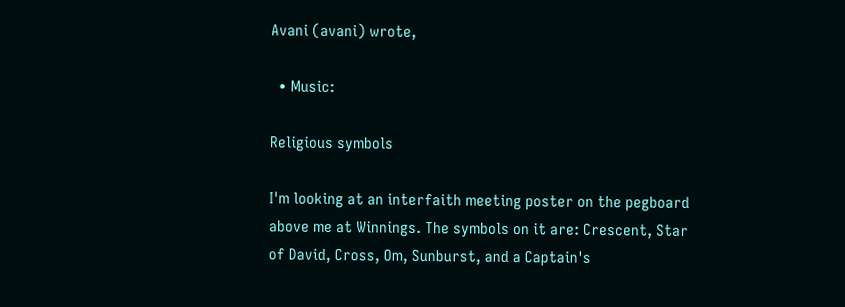Avani (avani) wrote,

  • Music:

Religious symbols

I'm looking at an interfaith meeting poster on the pegboard above me at Winnings. The symbols on it are: Crescent, Star of David, Cross, Om, Sunburst, and a Captain's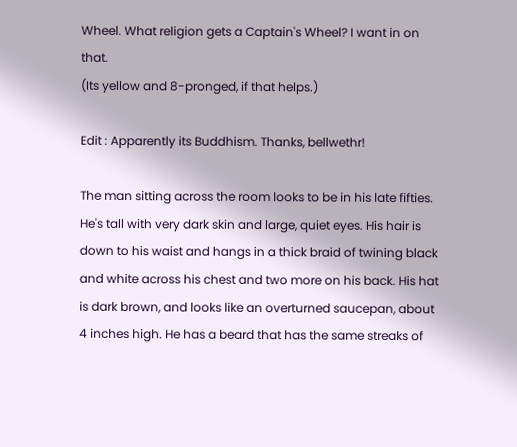Wheel. What religion gets a Captain's Wheel? I want in on that.
(Its yellow and 8-pronged, if that helps.)

Edit : Apparently its Buddhism. Thanks, bellwethr!

The man sitting across the room looks to be in his late fifties. He's tall with very dark skin and large, quiet eyes. His hair is down to his waist and hangs in a thick braid of twining black and white across his chest and two more on his back. His hat is dark brown, and looks like an overturned saucepan, about 4 inches high. He has a beard that has the same streaks of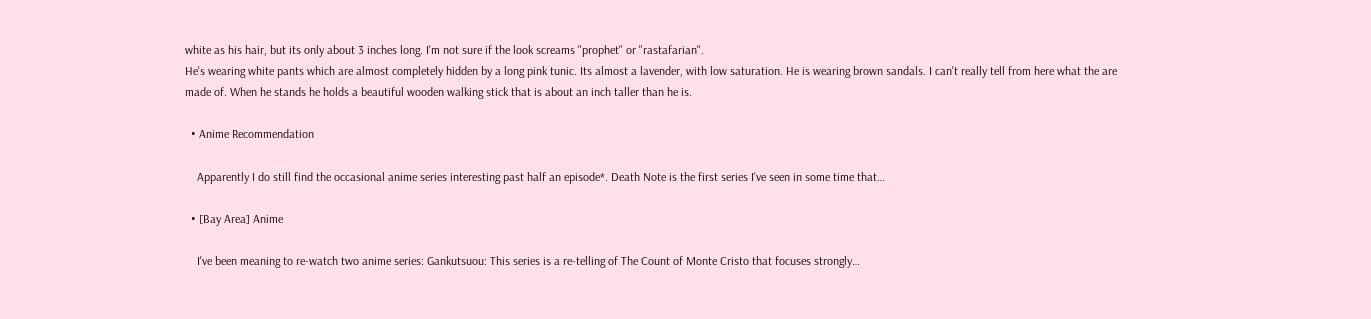white as his hair, but its only about 3 inches long. I'm not sure if the look screams "prophet" or "rastafarian".
He's wearing white pants which are almost completely hidden by a long pink tunic. Its almost a lavender, with low saturation. He is wearing brown sandals. I can't really tell from here what the are made of. When he stands he holds a beautiful wooden walking stick that is about an inch taller than he is.

  • Anime Recommendation

    Apparently I do still find the occasional anime series interesting past half an episode*. Death Note is the first series I've seen in some time that…

  • [Bay Area] Anime

    I've been meaning to re-watch two anime series: Gankutsuou: This series is a re-telling of The Count of Monte Cristo that focuses strongly…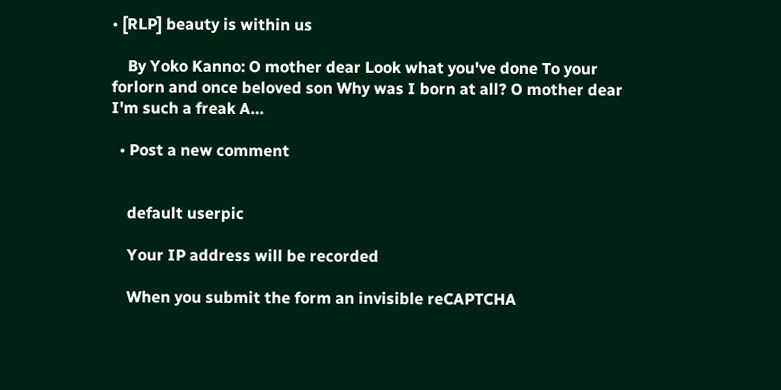• [RLP] beauty is within us

    By Yoko Kanno: O mother dear Look what you've done To your forlorn and once beloved son Why was I born at all? O mother dear I'm such a freak A…

  • Post a new comment


    default userpic

    Your IP address will be recorded

    When you submit the form an invisible reCAPTCHA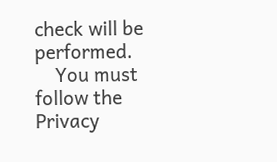check will be performed.
    You must follow the Privacy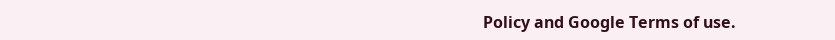Policy and Google Terms of use.